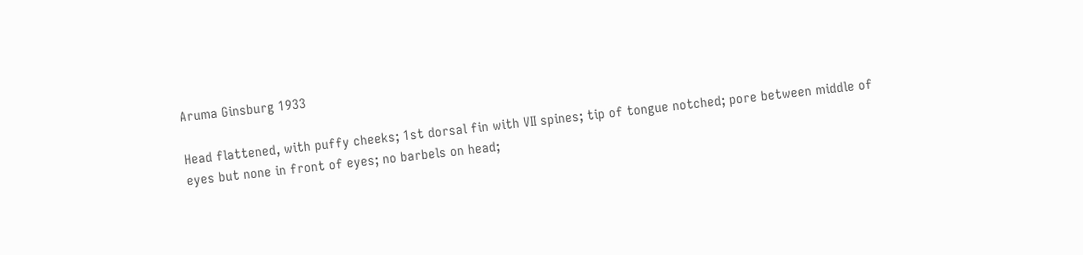Aruma Ginsburg 1933

Head flattened, with puffy cheeks; 1st dorsal fin with VII spines; tip of tongue notched; pore between middle of eyes but none in front of eyes; no barbels on head;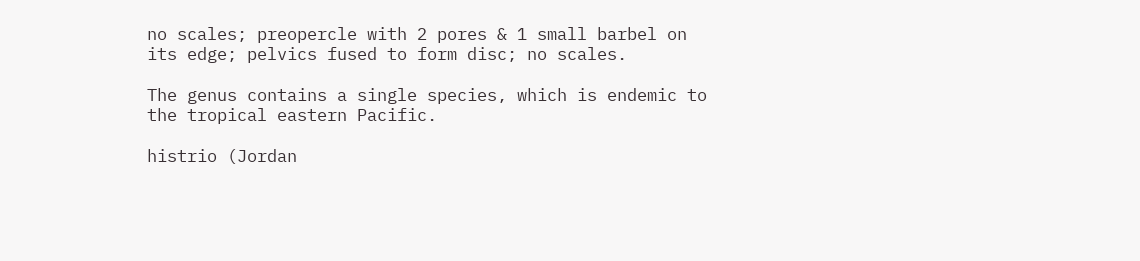no scales; preopercle with 2 pores & 1 small barbel on its edge; pelvics fused to form disc; no scales.

The genus contains a single species, which is endemic to the tropical eastern Pacific.

histrio (Jordan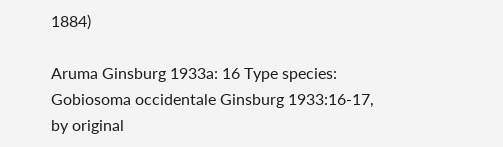1884)

Aruma Ginsburg 1933a: 16 Type species: Gobiosoma occidentale Ginsburg 1933:16-17, by original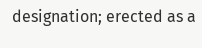designation; erected as a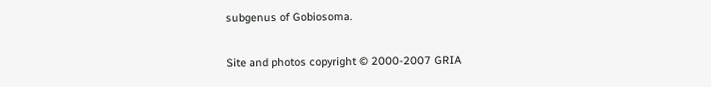subgenus of Gobiosoma.

Site and photos copyright © 2000-2007 GRIA